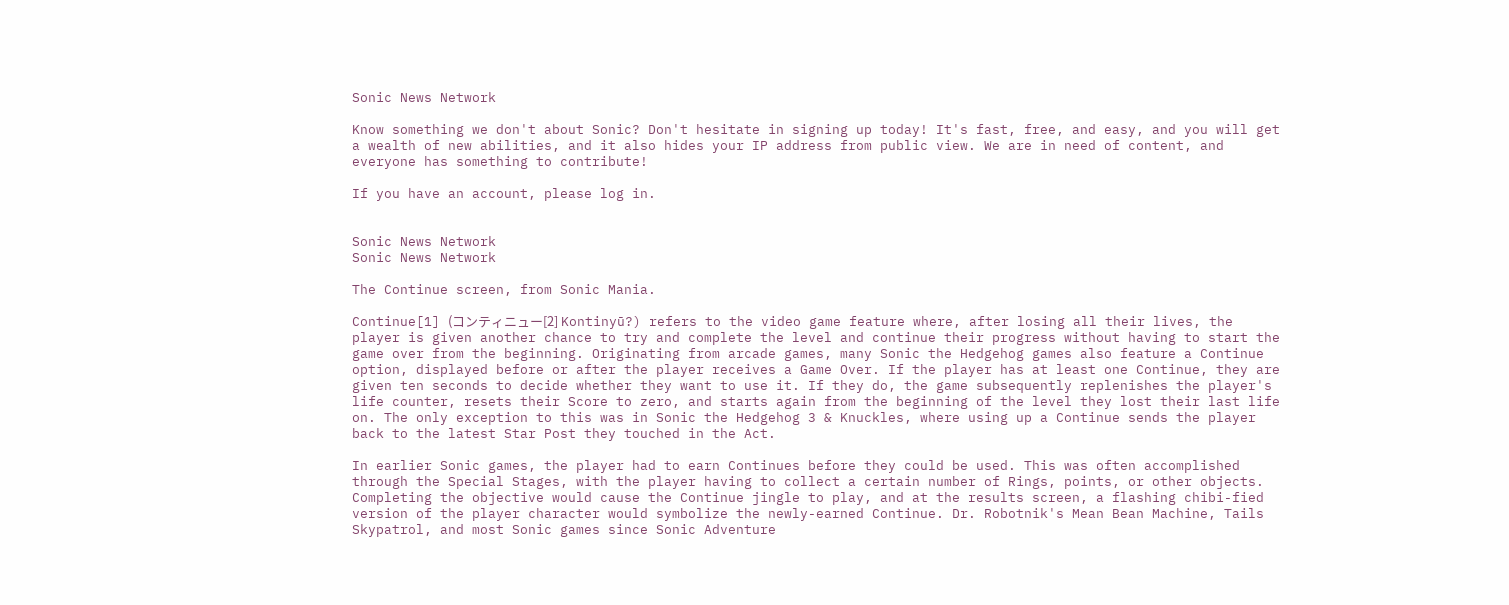Sonic News Network

Know something we don't about Sonic? Don't hesitate in signing up today! It's fast, free, and easy, and you will get a wealth of new abilities, and it also hides your IP address from public view. We are in need of content, and everyone has something to contribute!

If you have an account, please log in.


Sonic News Network
Sonic News Network

The Continue screen, from Sonic Mania.

Continue[1] (コンティニュー[2] Kontinyū?) refers to the video game feature where, after losing all their lives, the player is given another chance to try and complete the level and continue their progress without having to start the game over from the beginning. Originating from arcade games, many Sonic the Hedgehog games also feature a Continue option, displayed before or after the player receives a Game Over. If the player has at least one Continue, they are given ten seconds to decide whether they want to use it. If they do, the game subsequently replenishes the player's life counter, resets their Score to zero, and starts again from the beginning of the level they lost their last life on. The only exception to this was in Sonic the Hedgehog 3 & Knuckles, where using up a Continue sends the player back to the latest Star Post they touched in the Act.

In earlier Sonic games, the player had to earn Continues before they could be used. This was often accomplished through the Special Stages, with the player having to collect a certain number of Rings, points, or other objects. Completing the objective would cause the Continue jingle to play, and at the results screen, a flashing chibi-fied version of the player character would symbolize the newly-earned Continue. Dr. Robotnik's Mean Bean Machine, Tails Skypatrol, and most Sonic games since Sonic Adventure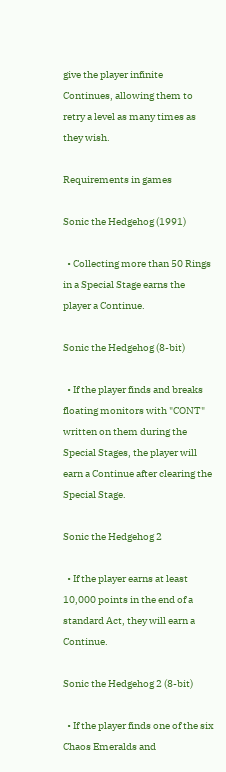give the player infinite Continues, allowing them to retry a level as many times as they wish.

Requirements in games

Sonic the Hedgehog (1991)

  • Collecting more than 50 Rings in a Special Stage earns the player a Continue.

Sonic the Hedgehog (8-bit)

  • If the player finds and breaks floating monitors with "CONT" written on them during the Special Stages, the player will earn a Continue after clearing the Special Stage.

Sonic the Hedgehog 2

  • If the player earns at least 10,000 points in the end of a standard Act, they will earn a Continue.

Sonic the Hedgehog 2 (8-bit)

  • If the player finds one of the six Chaos Emeralds and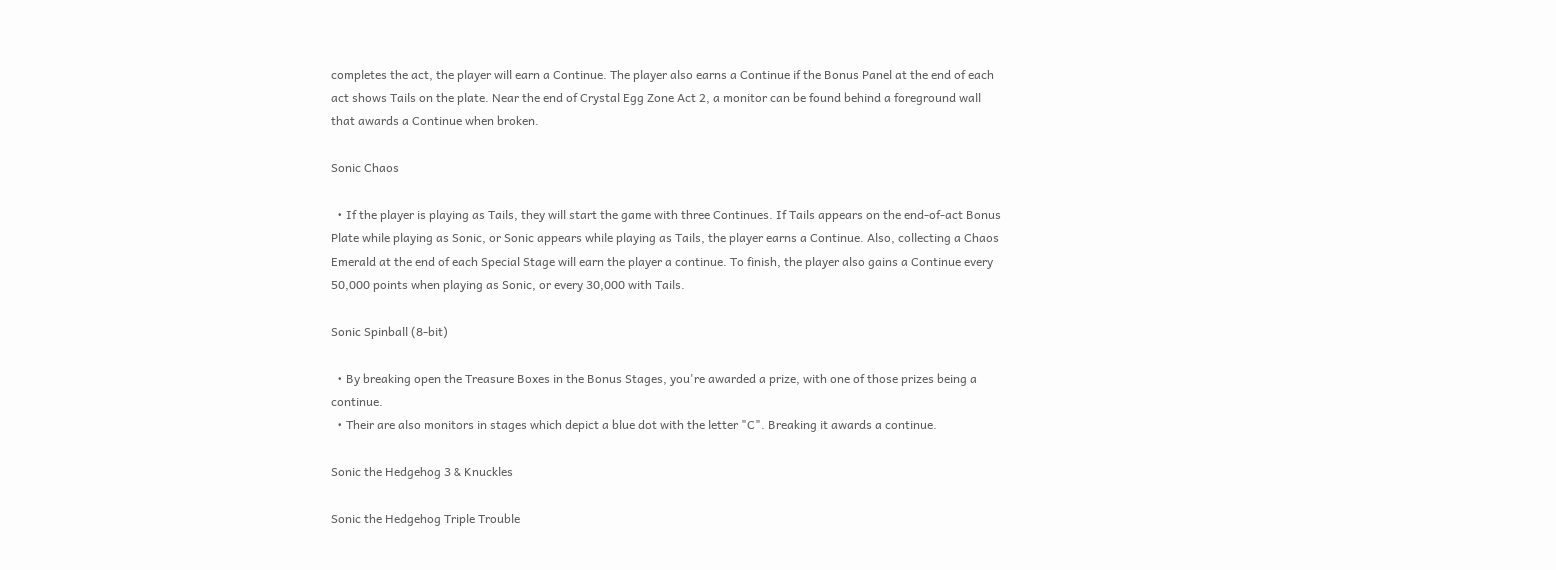completes the act, the player will earn a Continue. The player also earns a Continue if the Bonus Panel at the end of each act shows Tails on the plate. Near the end of Crystal Egg Zone Act 2, a monitor can be found behind a foreground wall that awards a Continue when broken.

Sonic Chaos

  • If the player is playing as Tails, they will start the game with three Continues. If Tails appears on the end-of-act Bonus Plate while playing as Sonic, or Sonic appears while playing as Tails, the player earns a Continue. Also, collecting a Chaos Emerald at the end of each Special Stage will earn the player a continue. To finish, the player also gains a Continue every 50,000 points when playing as Sonic, or every 30,000 with Tails.

Sonic Spinball (8-bit)

  • By breaking open the Treasure Boxes in the Bonus Stages, you're awarded a prize, with one of those prizes being a continue.
  • Their are also monitors in stages which depict a blue dot with the letter "C". Breaking it awards a continue.

Sonic the Hedgehog 3 & Knuckles

Sonic the Hedgehog Triple Trouble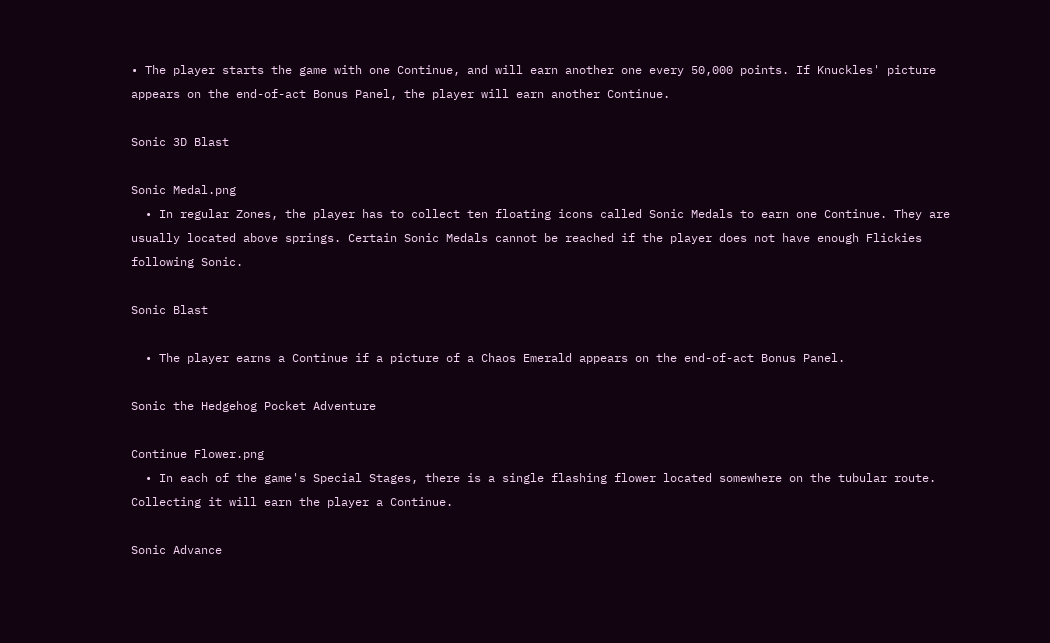• The player starts the game with one Continue, and will earn another one every 50,000 points. If Knuckles' picture appears on the end-of-act Bonus Panel, the player will earn another Continue.

Sonic 3D Blast

Sonic Medal.png
  • In regular Zones, the player has to collect ten floating icons called Sonic Medals to earn one Continue. They are usually located above springs. Certain Sonic Medals cannot be reached if the player does not have enough Flickies following Sonic.

Sonic Blast

  • The player earns a Continue if a picture of a Chaos Emerald appears on the end-of-act Bonus Panel.

Sonic the Hedgehog Pocket Adventure

Continue Flower.png
  • In each of the game's Special Stages, there is a single flashing flower located somewhere on the tubular route. Collecting it will earn the player a Continue.

Sonic Advance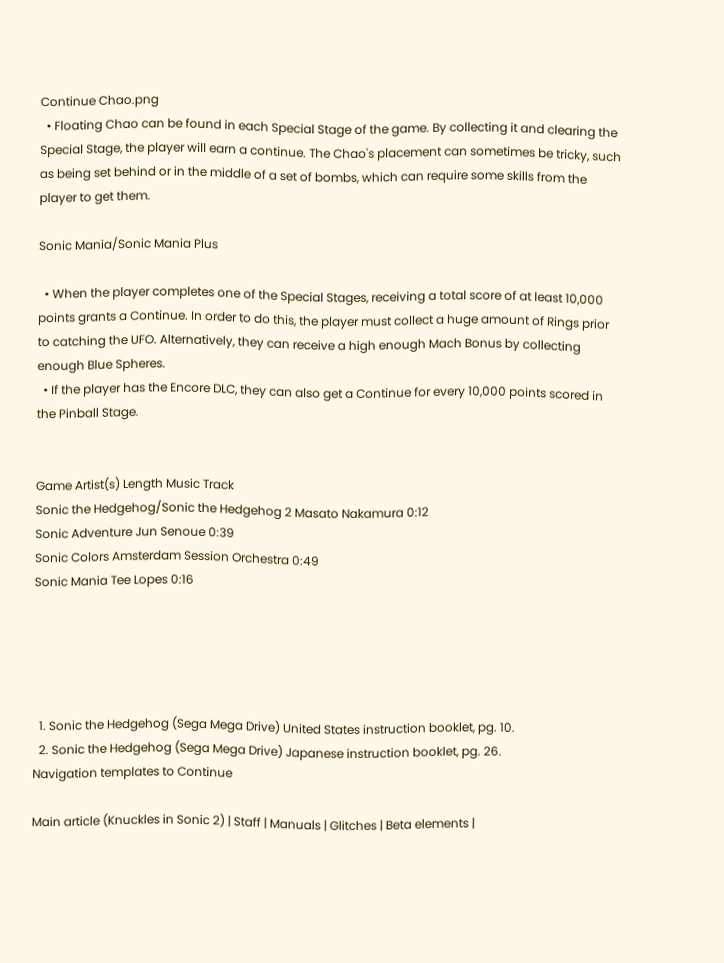Continue Chao.png
  • Floating Chao can be found in each Special Stage of the game. By collecting it and clearing the Special Stage, the player will earn a continue. The Chao's placement can sometimes be tricky, such as being set behind or in the middle of a set of bombs, which can require some skills from the player to get them.

Sonic Mania/Sonic Mania Plus

  • When the player completes one of the Special Stages, receiving a total score of at least 10,000 points grants a Continue. In order to do this, the player must collect a huge amount of Rings prior to catching the UFO. Alternatively, they can receive a high enough Mach Bonus by collecting enough Blue Spheres.
  • If the player has the Encore DLC, they can also get a Continue for every 10,000 points scored in the Pinball Stage.


Game Artist(s) Length Music Track
Sonic the Hedgehog/Sonic the Hedgehog 2 Masato Nakamura 0:12
Sonic Adventure Jun Senoue 0:39
Sonic Colors Amsterdam Session Orchestra 0:49
Sonic Mania Tee Lopes 0:16





  1. Sonic the Hedgehog (Sega Mega Drive) United States instruction booklet, pg. 10.
  2. Sonic the Hedgehog (Sega Mega Drive) Japanese instruction booklet, pg. 26.
Navigation templates to Continue

Main article (Knuckles in Sonic 2) | Staff | Manuals | Glitches | Beta elements |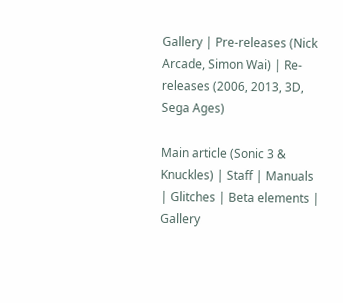Gallery | Pre-releases (Nick Arcade, Simon Wai) | Re-releases (2006, 2013, 3D, Sega Ages)

Main article (Sonic 3 & Knuckles) | Staff | Manuals | Glitches | Beta elements | Gallery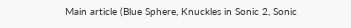Main article (Blue Sphere, Knuckles in Sonic 2, Sonic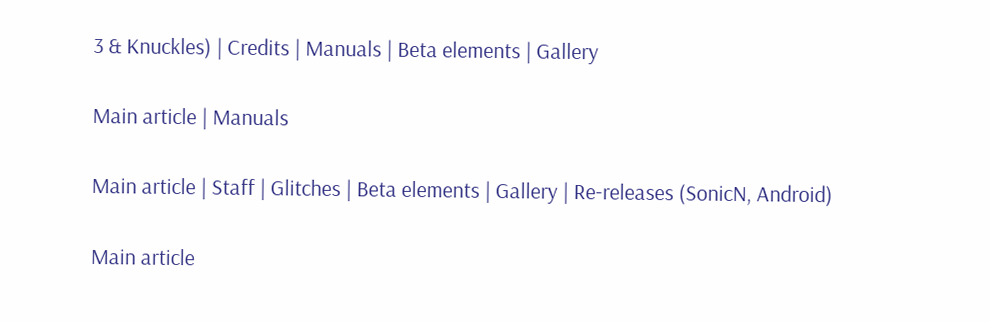3 & Knuckles) | Credits | Manuals | Beta elements | Gallery

Main article | Manuals

Main article | Staff | Glitches | Beta elements | Gallery | Re-releases (SonicN, Android)

Main article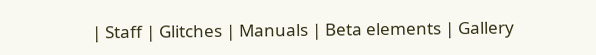| Staff | Glitches | Manuals | Beta elements | Gallery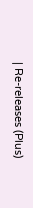| Re-releases (Plus)